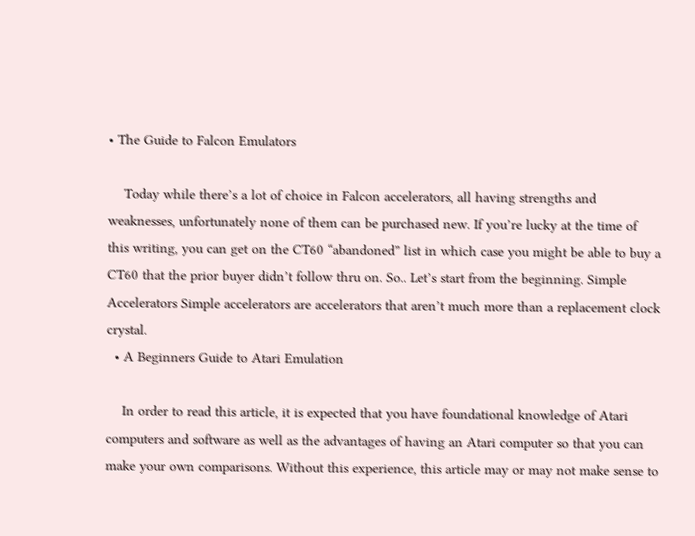• The Guide to Falcon Emulators

    Today while there’s a lot of choice in Falcon accelerators, all having strengths and weaknesses, unfortunately none of them can be purchased new. If you’re lucky at the time of this writing, you can get on the CT60 “abandoned” list in which case you might be able to buy a CT60 that the prior buyer didn’t follow thru on. So.. Let’s start from the beginning. Simple Accelerators Simple accelerators are accelerators that aren’t much more than a replacement clock crystal.
  • A Beginners Guide to Atari Emulation

    In order to read this article, it is expected that you have foundational knowledge of Atari computers and software as well as the advantages of having an Atari computer so that you can make your own comparisons. Without this experience, this article may or may not make sense to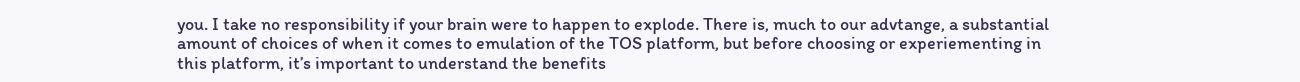you. I take no responsibility if your brain were to happen to explode. There is, much to our advtange, a substantial amount of choices of when it comes to emulation of the TOS platform, but before choosing or experiementing in this platform, it’s important to understand the benefits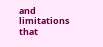and limitations that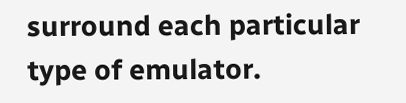surround each particular type of emulator.